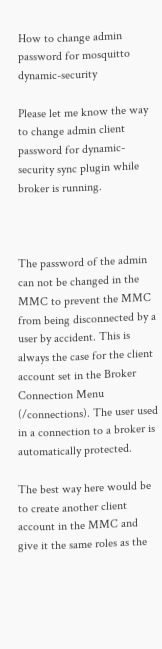How to change admin password for mosquitto dynamic-security

Please let me know the way to change admin client password for dynamic-security sync plugin while broker is running.



The password of the admin can not be changed in the MMC to prevent the MMC from being disconnected by a user by accident. This is always the case for the client account set in the Broker Connection Menu (/connections). The user used in a connection to a broker is automatically protected.

The best way here would be to create another client account in the MMC and give it the same roles as the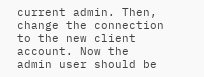current admin. Then, change the connection to the new client account. Now the admin user should be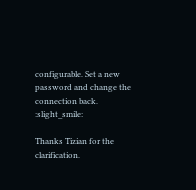configurable. Set a new password and change the connection back. :slight_smile:

Thanks Tizian for the clarification.